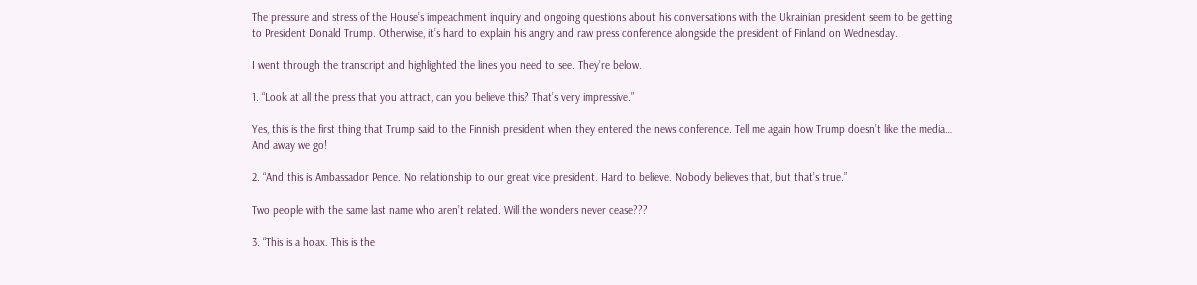The pressure and stress of the House’s impeachment inquiry and ongoing questions about his conversations with the Ukrainian president seem to be getting to President Donald Trump. Otherwise, it’s hard to explain his angry and raw press conference alongside the president of Finland on Wednesday.

I went through the transcript and highlighted the lines you need to see. They’re below.

1. “Look at all the press that you attract, can you believe this? That’s very impressive.”

Yes, this is the first thing that Trump said to the Finnish president when they entered the news conference. Tell me again how Trump doesn’t like the media… And away we go!

2. “And this is Ambassador Pence. No relationship to our great vice president. Hard to believe. Nobody believes that, but that’s true.”

Two people with the same last name who aren’t related. Will the wonders never cease???

3. “This is a hoax. This is the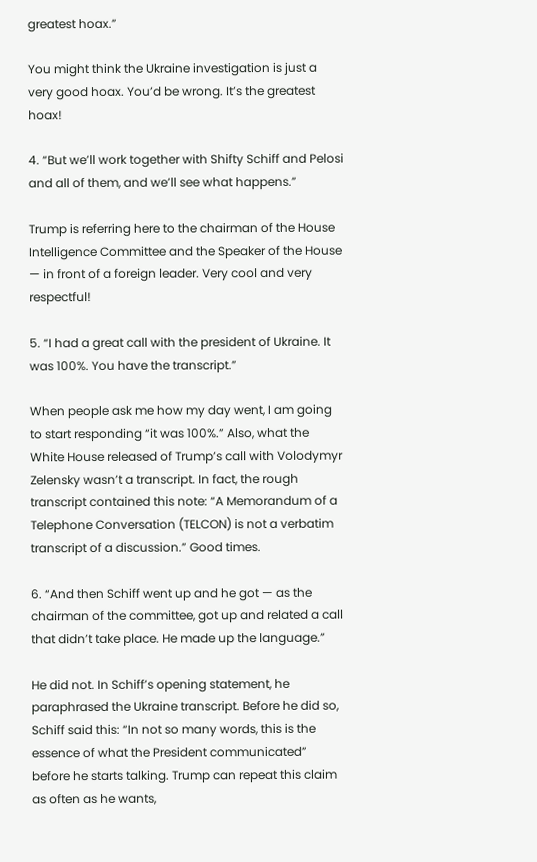greatest hoax.”

You might think the Ukraine investigation is just a very good hoax. You’d be wrong. It’s the greatest hoax!

4. “But we’ll work together with Shifty Schiff and Pelosi and all of them, and we’ll see what happens.”

Trump is referring here to the chairman of the House Intelligence Committee and the Speaker of the House — in front of a foreign leader. Very cool and very respectful!

5. “I had a great call with the president of Ukraine. It was 100%. You have the transcript.”

When people ask me how my day went, I am going to start responding “it was 100%.” Also, what the White House released of Trump’s call with Volodymyr Zelensky wasn’t a transcript. In fact, the rough transcript contained this note: “A Memorandum of a Telephone Conversation (TELCON) is not a verbatim transcript of a discussion.” Good times.

6. “And then Schiff went up and he got — as the chairman of the committee, got up and related a call that didn’t take place. He made up the language.”

He did not. In Schiff’s opening statement, he paraphrased the Ukraine transcript. Before he did so, Schiff said this: “In not so many words, this is the essence of what the President communicated” before he starts talking. Trump can repeat this claim as often as he wants,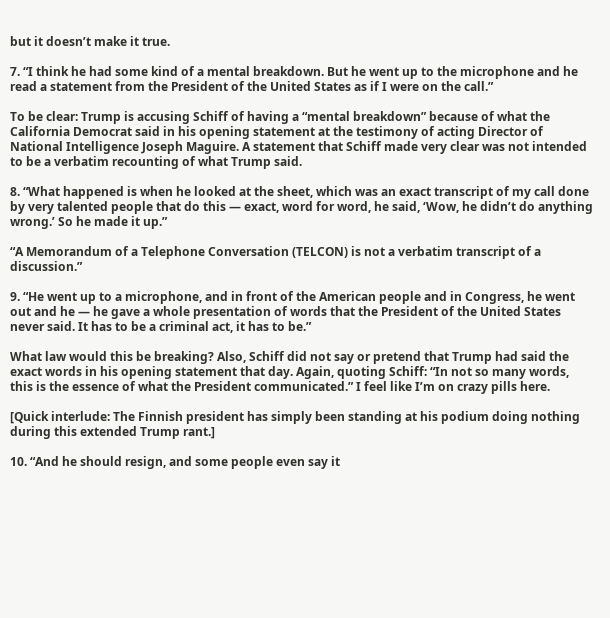but it doesn’t make it true.

7. “I think he had some kind of a mental breakdown. But he went up to the microphone and he read a statement from the President of the United States as if I were on the call.”

To be clear: Trump is accusing Schiff of having a “mental breakdown” because of what the California Democrat said in his opening statement at the testimony of acting Director of National Intelligence Joseph Maguire. A statement that Schiff made very clear was not intended to be a verbatim recounting of what Trump said.

8. “What happened is when he looked at the sheet, which was an exact transcript of my call done by very talented people that do this — exact, word for word, he said, ‘Wow, he didn’t do anything wrong.’ So he made it up.”

“A Memorandum of a Telephone Conversation (TELCON) is not a verbatim transcript of a discussion.”

9. “He went up to a microphone, and in front of the American people and in Congress, he went out and he — he gave a whole presentation of words that the President of the United States never said. It has to be a criminal act, it has to be.”

What law would this be breaking? Also, Schiff did not say or pretend that Trump had said the exact words in his opening statement that day. Again, quoting Schiff: “In not so many words, this is the essence of what the President communicated.” I feel like I’m on crazy pills here.

[Quick interlude: The Finnish president has simply been standing at his podium doing nothing during this extended Trump rant.]

10. “And he should resign, and some people even say it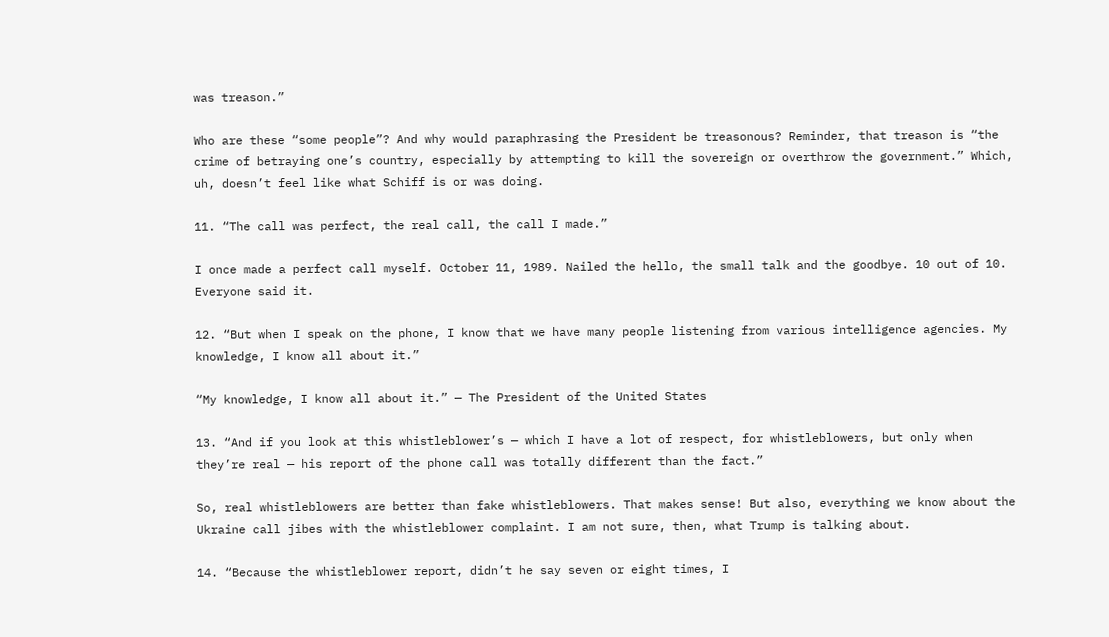was treason.”

Who are these “some people”? And why would paraphrasing the President be treasonous? Reminder, that treason is “the crime of betraying one’s country, especially by attempting to kill the sovereign or overthrow the government.” Which, uh, doesn’t feel like what Schiff is or was doing.

11. “The call was perfect, the real call, the call I made.”

I once made a perfect call myself. October 11, 1989. Nailed the hello, the small talk and the goodbye. 10 out of 10. Everyone said it.

12. “But when I speak on the phone, I know that we have many people listening from various intelligence agencies. My knowledge, I know all about it.”

“My knowledge, I know all about it.” — The President of the United States

13. “And if you look at this whistleblower’s — which I have a lot of respect, for whistleblowers, but only when they’re real — his report of the phone call was totally different than the fact.”

So, real whistleblowers are better than fake whistleblowers. That makes sense! But also, everything we know about the Ukraine call jibes with the whistleblower complaint. I am not sure, then, what Trump is talking about.

14. “Because the whistleblower report, didn’t he say seven or eight times, I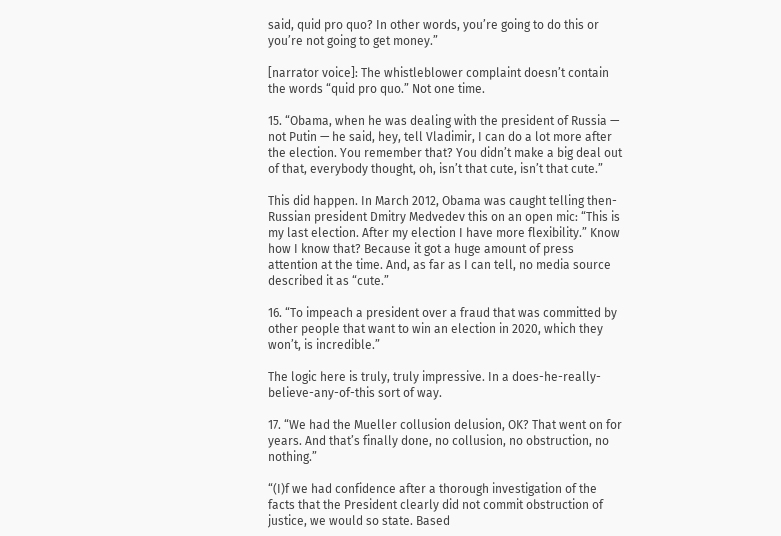said, quid pro quo? In other words, you’re going to do this or you’re not going to get money.”

[narrator voice]: The whistleblower complaint doesn’t contain the words “quid pro quo.” Not one time.

15. “Obama, when he was dealing with the president of Russia — not Putin — he said, hey, tell Vladimir, I can do a lot more after the election. You remember that? You didn’t make a big deal out of that, everybody thought, oh, isn’t that cute, isn’t that cute.”

This did happen. In March 2012, Obama was caught telling then-Russian president Dmitry Medvedev this on an open mic: “This is my last election. After my election I have more flexibility.” Know how I know that? Because it got a huge amount of press attention at the time. And, as far as I can tell, no media source described it as “cute.”

16. “To impeach a president over a fraud that was committed by other people that want to win an election in 2020, which they won’t, is incredible.”

The logic here is truly, truly impressive. In a does-he-really-believe-any-of-this sort of way.

17. “We had the Mueller collusion delusion, OK? That went on for years. And that’s finally done, no collusion, no obstruction, no nothing.”

“(I)f we had confidence after a thorough investigation of the facts that the President clearly did not commit obstruction of justice, we would so state. Based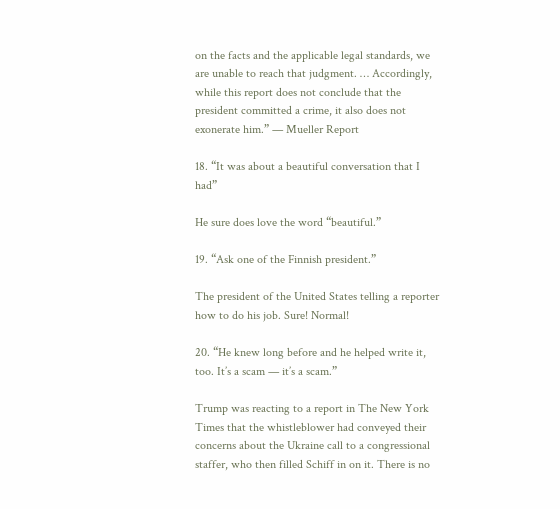on the facts and the applicable legal standards, we are unable to reach that judgment. … Accordingly, while this report does not conclude that the president committed a crime, it also does not exonerate him.” — Mueller Report

18. “It was about a beautiful conversation that I had”

He sure does love the word “beautiful.”

19. “Ask one of the Finnish president.”

The president of the United States telling a reporter how to do his job. Sure! Normal!

20. “He knew long before and he helped write it, too. It’s a scam — it’s a scam.”

Trump was reacting to a report in The New York Times that the whistleblower had conveyed their concerns about the Ukraine call to a congressional staffer, who then filled Schiff in on it. There is no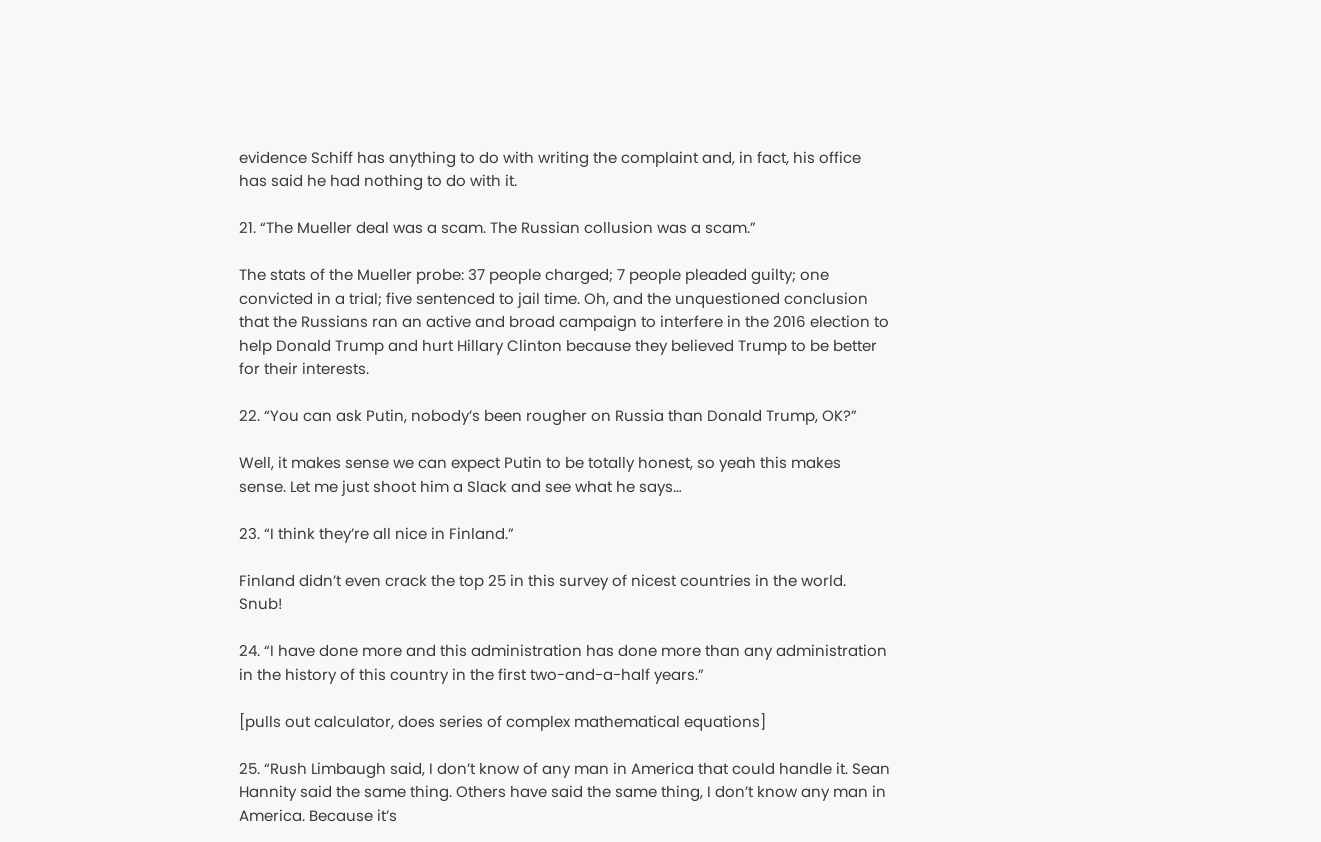evidence Schiff has anything to do with writing the complaint and, in fact, his office has said he had nothing to do with it.

21. “The Mueller deal was a scam. The Russian collusion was a scam.”

The stats of the Mueller probe: 37 people charged; 7 people pleaded guilty; one convicted in a trial; five sentenced to jail time. Oh, and the unquestioned conclusion that the Russians ran an active and broad campaign to interfere in the 2016 election to help Donald Trump and hurt Hillary Clinton because they believed Trump to be better for their interests.

22. “You can ask Putin, nobody’s been rougher on Russia than Donald Trump, OK?”

Well, it makes sense we can expect Putin to be totally honest, so yeah this makes sense. Let me just shoot him a Slack and see what he says…

23. “I think they’re all nice in Finland.”

Finland didn’t even crack the top 25 in this survey of nicest countries in the world. Snub!

24. “I have done more and this administration has done more than any administration in the history of this country in the first two-and-a-half years.”

[pulls out calculator, does series of complex mathematical equations]

25. “Rush Limbaugh said, I don’t know of any man in America that could handle it. Sean Hannity said the same thing. Others have said the same thing, I don’t know any man in America. Because it’s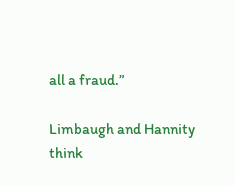all a fraud.”

Limbaugh and Hannity think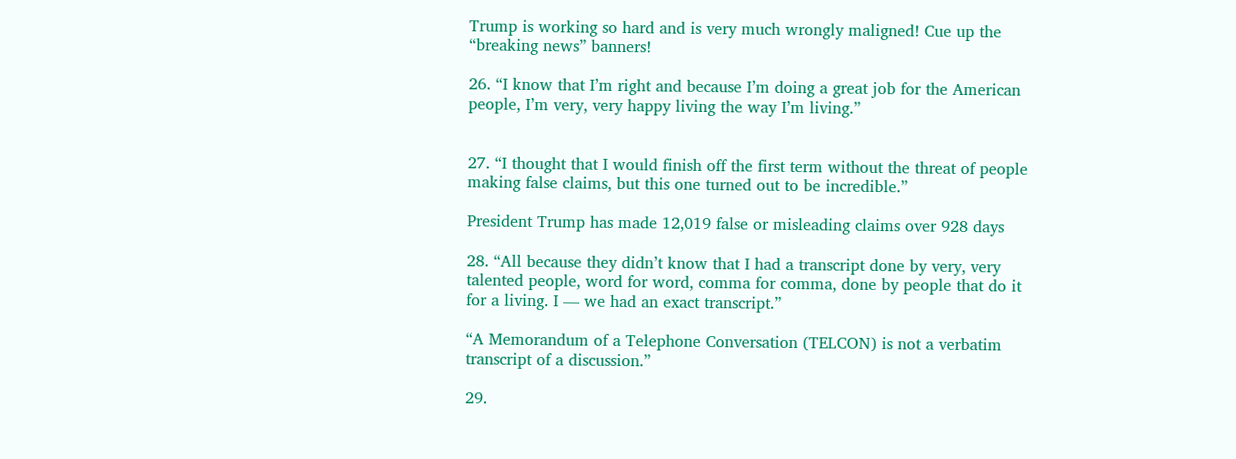Trump is working so hard and is very much wrongly maligned! Cue up the “breaking news” banners!

26. “I know that I’m right and because I’m doing a great job for the American people, I’m very, very happy living the way I’m living.”


27. “I thought that I would finish off the first term without the threat of people making false claims, but this one turned out to be incredible.”

President Trump has made 12,019 false or misleading claims over 928 days

28. “All because they didn’t know that I had a transcript done by very, very talented people, word for word, comma for comma, done by people that do it for a living. I — we had an exact transcript.”

“A Memorandum of a Telephone Conversation (TELCON) is not a verbatim transcript of a discussion.”

29.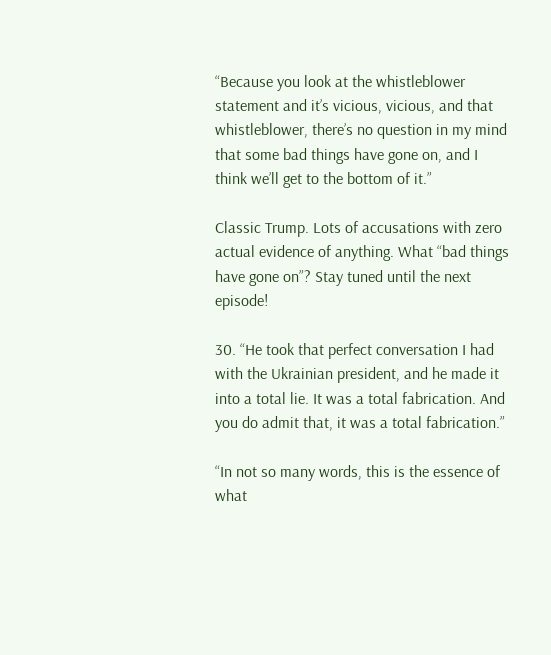“Because you look at the whistleblower statement and it’s vicious, vicious, and that whistleblower, there’s no question in my mind that some bad things have gone on, and I think we’ll get to the bottom of it.”

Classic Trump. Lots of accusations with zero actual evidence of anything. What “bad things have gone on”? Stay tuned until the next episode!

30. “He took that perfect conversation I had with the Ukrainian president, and he made it into a total lie. It was a total fabrication. And you do admit that, it was a total fabrication.”

“In not so many words, this is the essence of what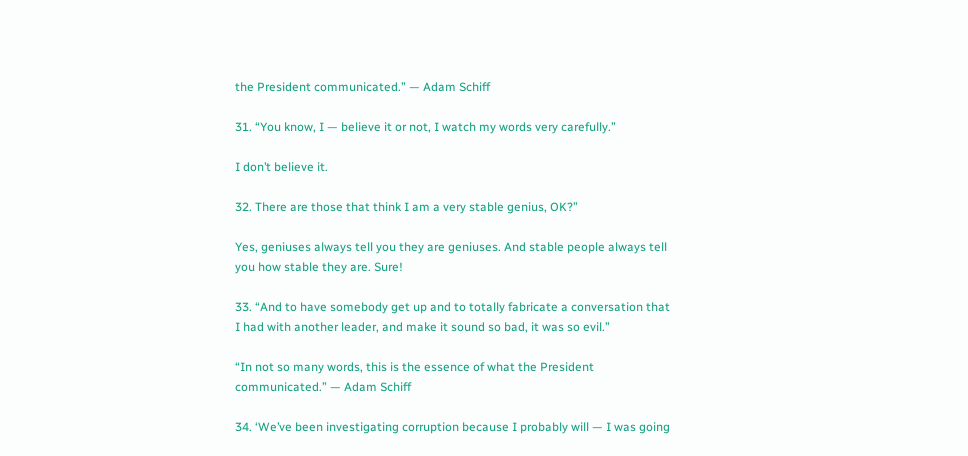the President communicated.” — Adam Schiff

31. “You know, I — believe it or not, I watch my words very carefully.”

I don’t believe it.

32. There are those that think I am a very stable genius, OK?”

Yes, geniuses always tell you they are geniuses. And stable people always tell you how stable they are. Sure!

33. “And to have somebody get up and to totally fabricate a conversation that I had with another leader, and make it sound so bad, it was so evil.”

“In not so many words, this is the essence of what the President communicated.” — Adam Schiff

34. ‘We’ve been investigating corruption because I probably will — I was going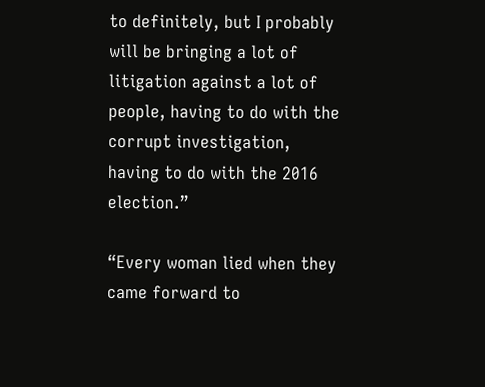to definitely, but I probably will be bringing a lot of litigation against a lot of people, having to do with the corrupt investigation, having to do with the 2016 election.”

“Every woman lied when they came forward to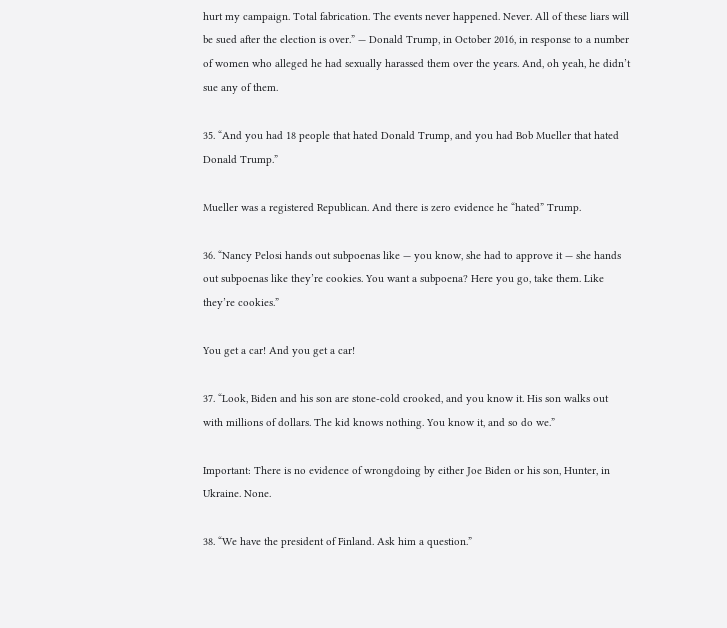hurt my campaign. Total fabrication. The events never happened. Never. All of these liars will be sued after the election is over.” — Donald Trump, in October 2016, in response to a number of women who alleged he had sexually harassed them over the years. And, oh yeah, he didn’t sue any of them.

35. “And you had 18 people that hated Donald Trump, and you had Bob Mueller that hated Donald Trump.”

Mueller was a registered Republican. And there is zero evidence he “hated” Trump.

36. “Nancy Pelosi hands out subpoenas like — you know, she had to approve it — she hands out subpoenas like they’re cookies. You want a subpoena? Here you go, take them. Like they’re cookies.”

You get a car! And you get a car!

37. “Look, Biden and his son are stone-cold crooked, and you know it. His son walks out with millions of dollars. The kid knows nothing. You know it, and so do we.”

Important: There is no evidence of wrongdoing by either Joe Biden or his son, Hunter, in Ukraine. None.

38. “We have the president of Finland. Ask him a question.”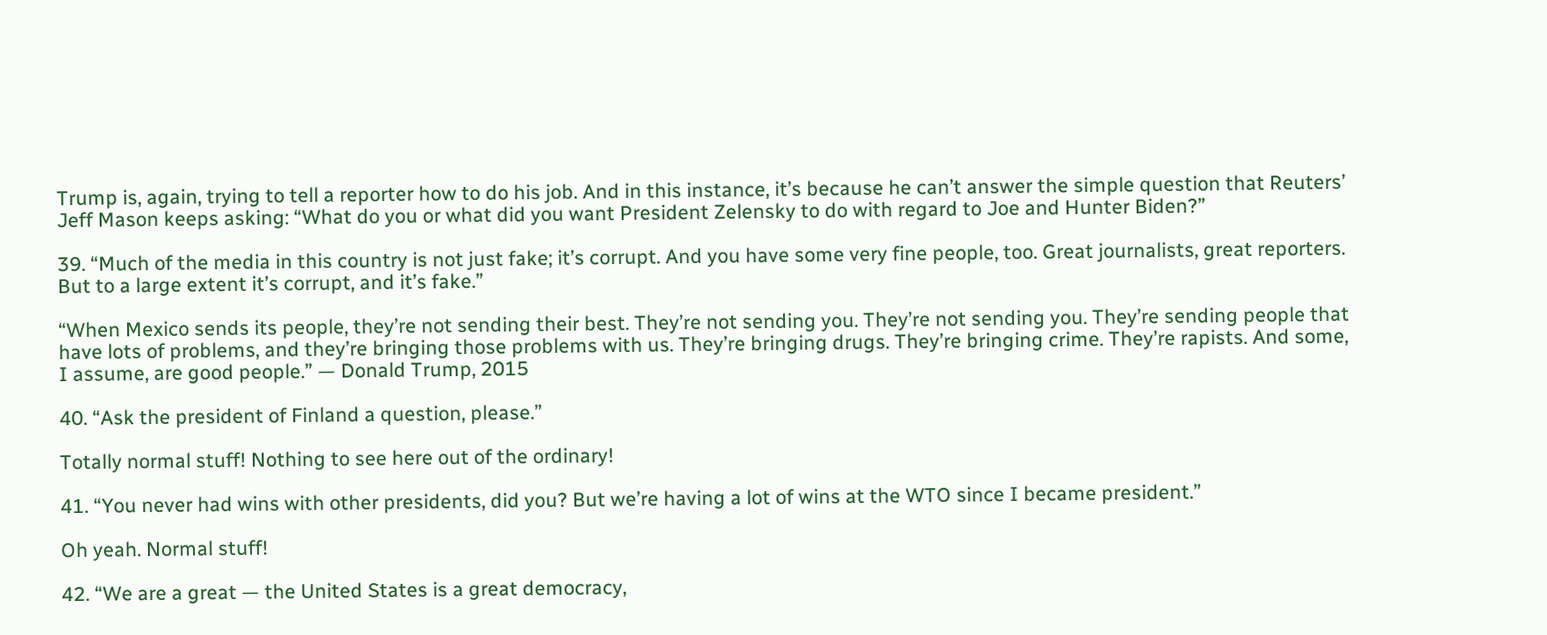Trump is, again, trying to tell a reporter how to do his job. And in this instance, it’s because he can’t answer the simple question that Reuters’ Jeff Mason keeps asking: “What do you or what did you want President Zelensky to do with regard to Joe and Hunter Biden?”

39. “Much of the media in this country is not just fake; it’s corrupt. And you have some very fine people, too. Great journalists, great reporters. But to a large extent it’s corrupt, and it’s fake.”

“When Mexico sends its people, they’re not sending their best. They’re not sending you. They’re not sending you. They’re sending people that have lots of problems, and they’re bringing those problems with us. They’re bringing drugs. They’re bringing crime. They’re rapists. And some, I assume, are good people.” — Donald Trump, 2015

40. “Ask the president of Finland a question, please.”

Totally normal stuff! Nothing to see here out of the ordinary!

41. “You never had wins with other presidents, did you? But we’re having a lot of wins at the WTO since I became president.”

Oh yeah. Normal stuff!

42. “We are a great — the United States is a great democracy,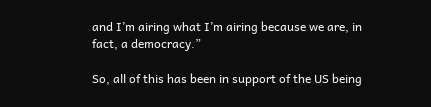and I’m airing what I’m airing because we are, in fact, a democracy.”

So, all of this has been in support of the US being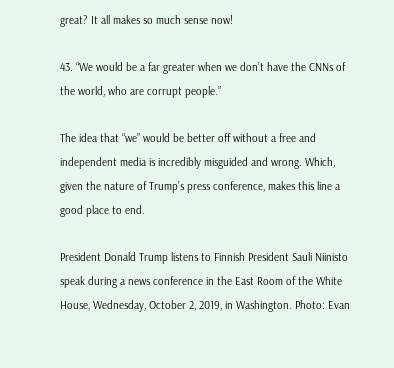great? It all makes so much sense now!

43. “We would be a far greater when we don’t have the CNNs of the world, who are corrupt people.”

The idea that “we” would be better off without a free and independent media is incredibly misguided and wrong. Which, given the nature of Trump’s press conference, makes this line a good place to end.

President Donald Trump listens to Finnish President Sauli Niinisto speak during a news conference in the East Room of the White House, Wednesday, October 2, 2019, in Washington. Photo: Evan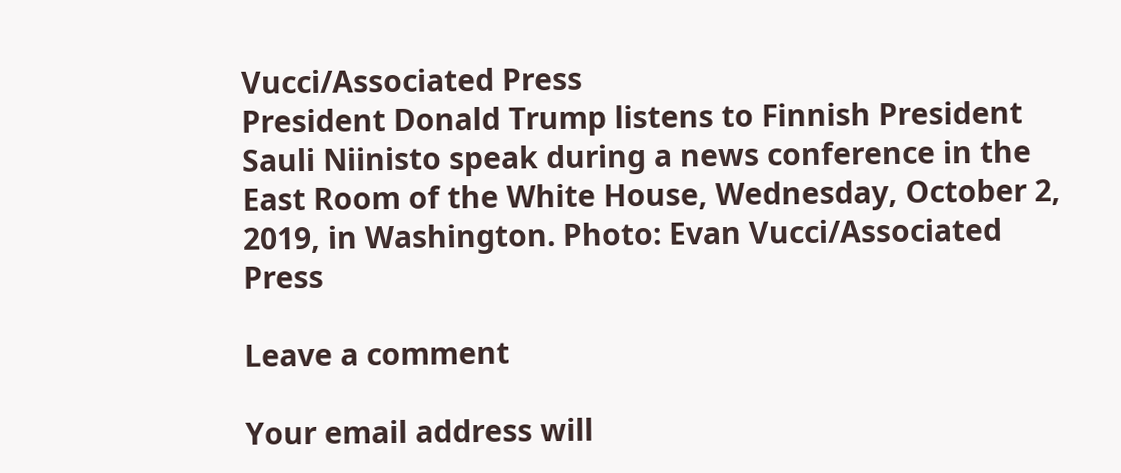Vucci/Associated Press
President Donald Trump listens to Finnish President Sauli Niinisto speak during a news conference in the East Room of the White House, Wednesday, October 2, 2019, in Washington. Photo: Evan Vucci/Associated Press

Leave a comment

Your email address will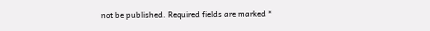not be published. Required fields are marked *